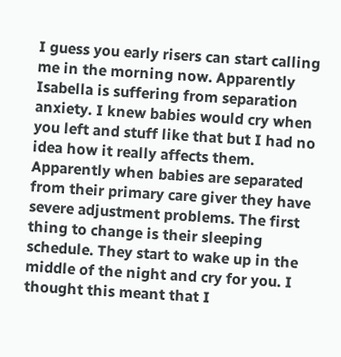I guess you early risers can start calling me in the morning now. Apparently Isabella is suffering from separation anxiety. I knew babies would cry when you left and stuff like that but I had no idea how it really affects them. Apparently when babies are separated from their primary care giver they have severe adjustment problems. The first thing to change is their sleeping schedule. They start to wake up in the middle of the night and cry for you. I thought this meant that I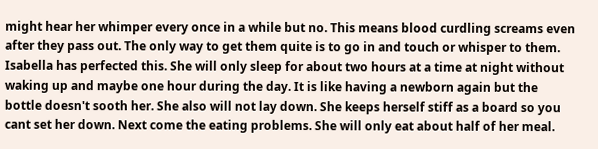might hear her whimper every once in a while but no. This means blood curdling screams even after they pass out. The only way to get them quite is to go in and touch or whisper to them. Isabella has perfected this. She will only sleep for about two hours at a time at night without waking up and maybe one hour during the day. It is like having a newborn again but the bottle doesn't sooth her. She also will not lay down. She keeps herself stiff as a board so you cant set her down. Next come the eating problems. She will only eat about half of her meal.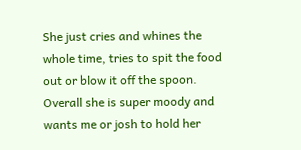She just cries and whines the whole time, tries to spit the food out or blow it off the spoon. Overall she is super moody and wants me or josh to hold her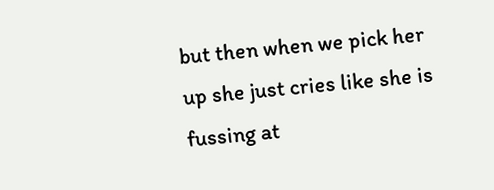but then when we pick her up she just cries like she is fussing at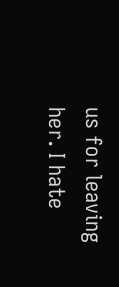us for leaving her. I hate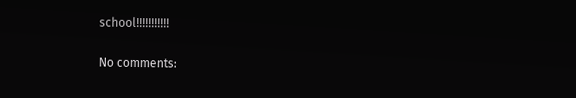school!!!!!!!!!!!

No comments: